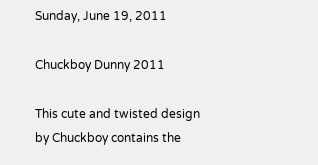Sunday, June 19, 2011

Chuckboy Dunny 2011

This cute and twisted design by Chuckboy contains the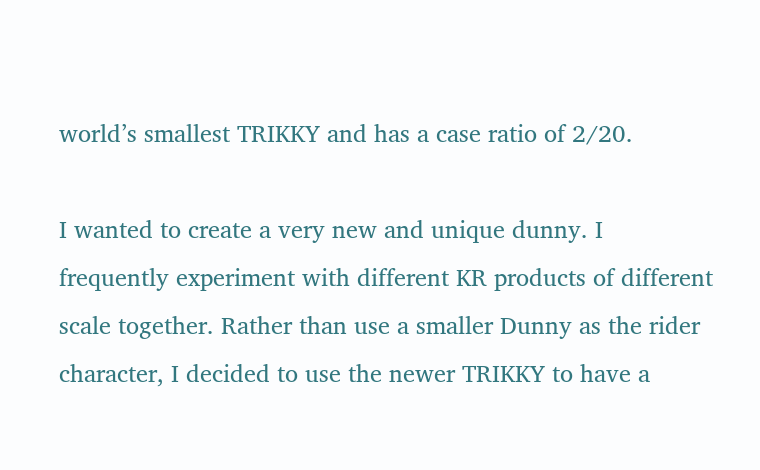world’s smallest TRIKKY and has a case ratio of 2/20.

I wanted to create a very new and unique dunny. I frequently experiment with different KR products of different scale together. Rather than use a smaller Dunny as the rider character, I decided to use the newer TRIKKY to have a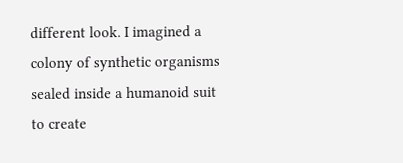different look. I imagined a colony of synthetic organisms sealed inside a humanoid suit to create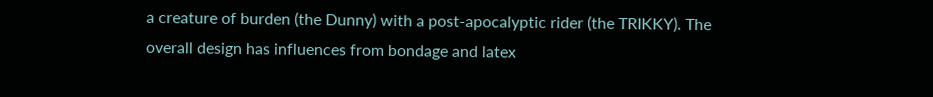a creature of burden (the Dunny) with a post-apocalyptic rider (the TRIKKY). The overall design has influences from bondage and latex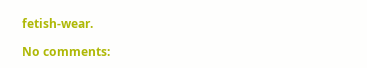fetish-wear.

No comments: